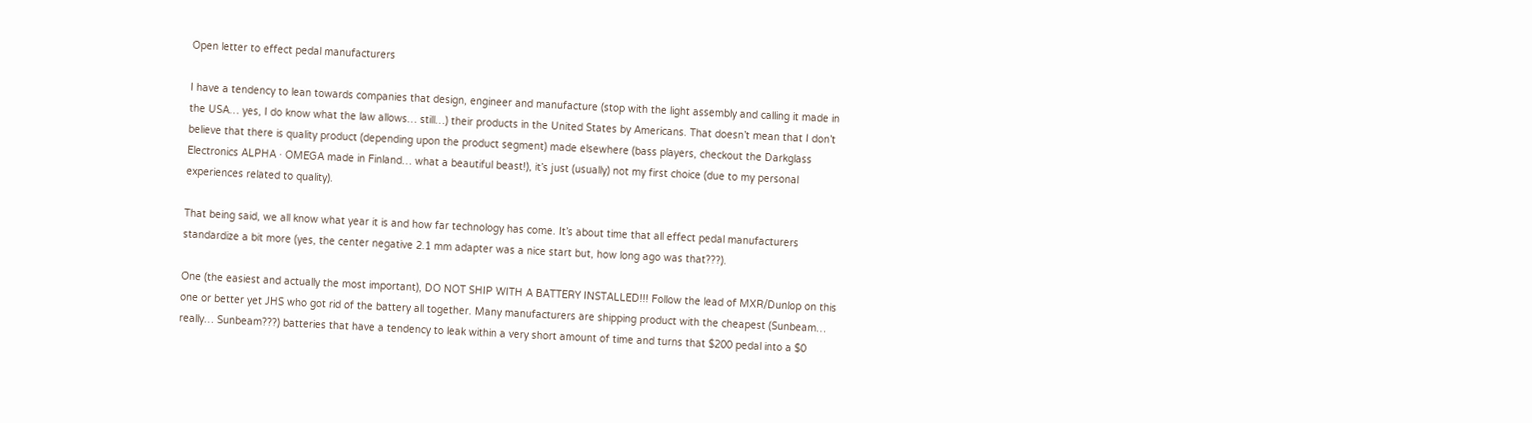Open letter to effect pedal manufacturers

I have a tendency to lean towards companies that design, engineer and manufacture (stop with the light assembly and calling it made in the USA… yes, I do know what the law allows… still…) their products in the United States by Americans. That doesn’t mean that I don’t believe that there is quality product (depending upon the product segment) made elsewhere (bass players, checkout the Darkglass Electronics ALPHA · OMEGA made in Finland… what a beautiful beast!), it’s just (usually) not my first choice (due to my personal experiences related to quality).

That being said, we all know what year it is and how far technology has come. It’s about time that all effect pedal manufacturers standardize a bit more (yes, the center negative 2.1 mm adapter was a nice start but, how long ago was that???).

One (the easiest and actually the most important), DO NOT SHIP WITH A BATTERY INSTALLED!!! Follow the lead of MXR/Dunlop on this one or better yet JHS who got rid of the battery all together. Many manufacturers are shipping product with the cheapest (Sunbeam… really… Sunbeam???) batteries that have a tendency to leak within a very short amount of time and turns that $200 pedal into a $0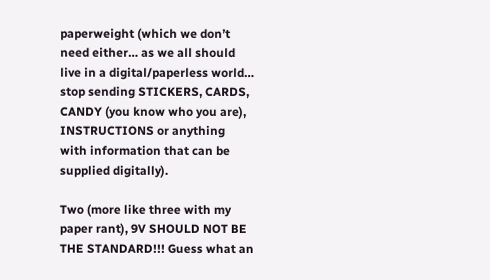paperweight (which we don’t need either… as we all should live in a digital/paperless world… stop sending STICKERS, CARDS, CANDY (you know who you are), INSTRUCTIONS or anything  with information that can be supplied digitally).

Two (more like three with my paper rant), 9V SHOULD NOT BE THE STANDARD!!! Guess what an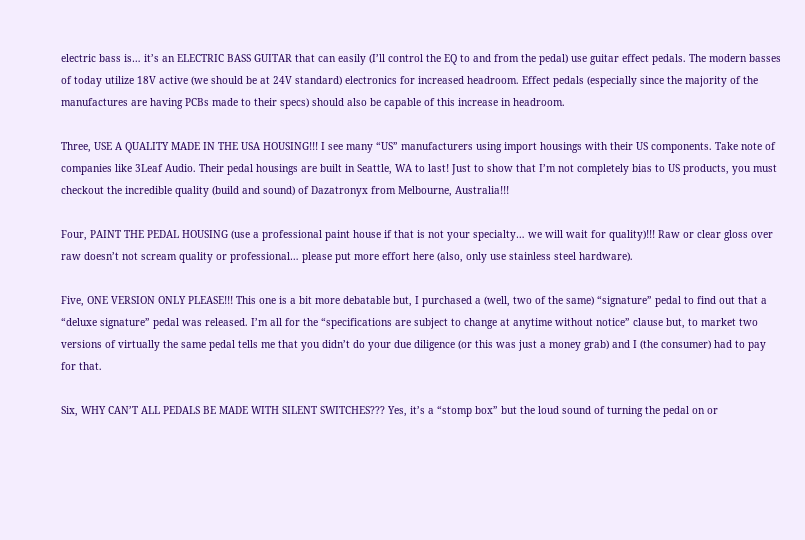electric bass is… it’s an ELECTRIC BASS GUITAR that can easily (I’ll control the EQ to and from the pedal) use guitar effect pedals. The modern basses of today utilize 18V active (we should be at 24V standard) electronics for increased headroom. Effect pedals (especially since the majority of the manufactures are having PCBs made to their specs) should also be capable of this increase in headroom.

Three, USE A QUALITY MADE IN THE USA HOUSING!!! I see many “US” manufacturers using import housings with their US components. Take note of companies like 3Leaf Audio. Their pedal housings are built in Seattle, WA to last! Just to show that I’m not completely bias to US products, you must checkout the incredible quality (build and sound) of Dazatronyx from Melbourne, Australia!!!

Four, PAINT THE PEDAL HOUSING (use a professional paint house if that is not your specialty… we will wait for quality)!!! Raw or clear gloss over raw doesn’t not scream quality or professional… please put more effort here (also, only use stainless steel hardware).

Five, ONE VERSION ONLY PLEASE!!! This one is a bit more debatable but, I purchased a (well, two of the same) “signature” pedal to find out that a “deluxe signature” pedal was released. I’m all for the “specifications are subject to change at anytime without notice” clause but, to market two versions of virtually the same pedal tells me that you didn’t do your due diligence (or this was just a money grab) and I (the consumer) had to pay for that.

Six, WHY CAN’T ALL PEDALS BE MADE WITH SILENT SWITCHES??? Yes, it’s a “stomp box” but the loud sound of turning the pedal on or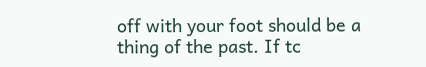off with your foot should be a thing of the past. If tc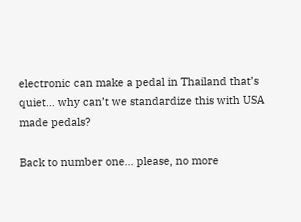electronic can make a pedal in Thailand that’s quiet… why can’t we standardize this with USA made pedals?

Back to number one… please, no more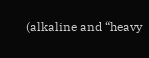(alkaline and “heavy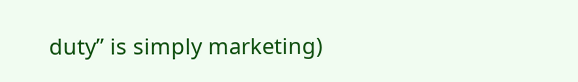duty” is simply marketing)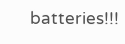batteries!!!